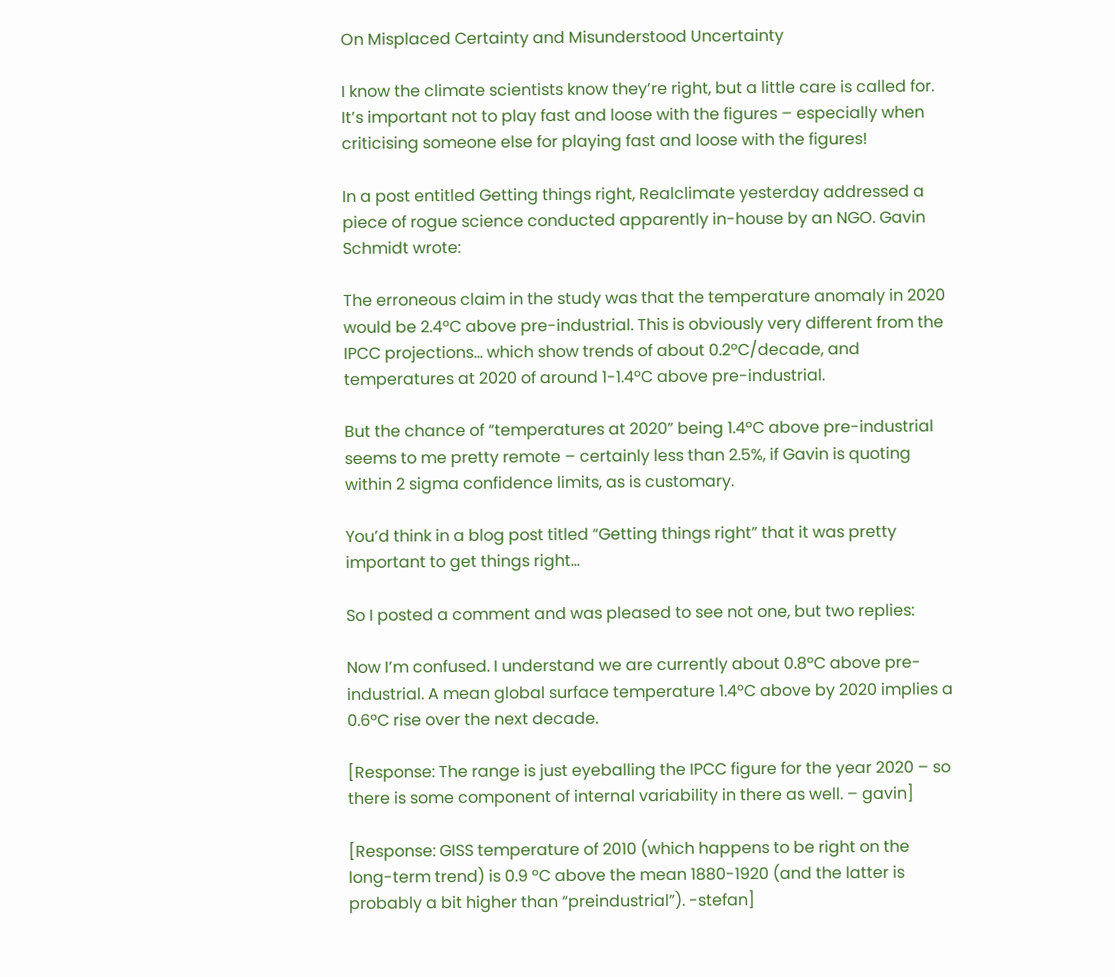On Misplaced Certainty and Misunderstood Uncertainty

I know the climate scientists know they’re right, but a little care is called for. It’s important not to play fast and loose with the figures – especially when criticising someone else for playing fast and loose with the figures!

In a post entitled Getting things right, Realclimate yesterday addressed a piece of rogue science conducted apparently in-house by an NGO. Gavin Schmidt wrote:

The erroneous claim in the study was that the temperature anomaly in 2020 would be 2.4ºC above pre-industrial. This is obviously very different from the IPCC projections… which show trends of about 0.2ºC/decade, and temperatures at 2020 of around 1-1.4ºC above pre-industrial.

But the chance of “temperatures at 2020” being 1.4ºC above pre-industrial seems to me pretty remote – certainly less than 2.5%, if Gavin is quoting within 2 sigma confidence limits, as is customary.

You’d think in a blog post titled “Getting things right” that it was pretty important to get things right…

So I posted a comment and was pleased to see not one, but two replies:

Now I’m confused. I understand we are currently about 0.8ºC above pre-industrial. A mean global surface temperature 1.4ºC above by 2020 implies a 0.6ºC rise over the next decade.

[Response: The range is just eyeballing the IPCC figure for the year 2020 – so there is some component of internal variability in there as well. – gavin]

[Response: GISS temperature of 2010 (which happens to be right on the long-term trend) is 0.9 ºC above the mean 1880-1920 (and the latter is probably a bit higher than “preindustrial”). -stefan]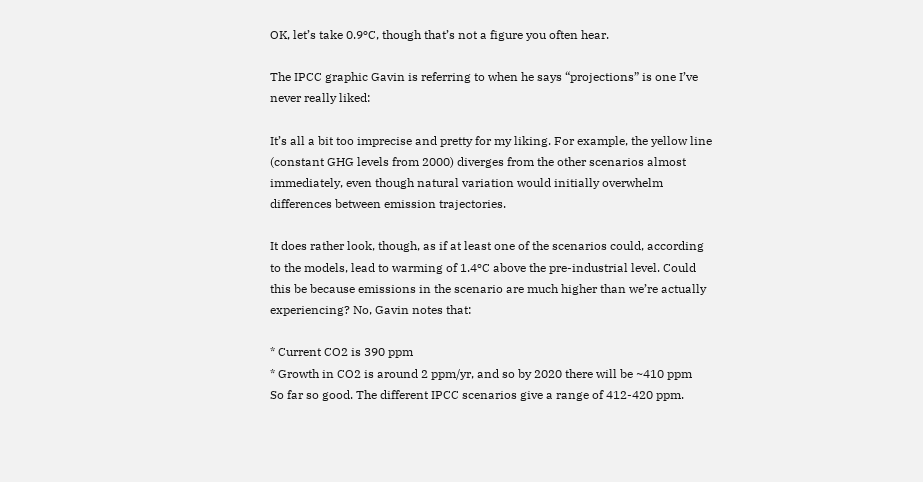OK, let’s take 0.9ºC, though that’s not a figure you often hear.

The IPCC graphic Gavin is referring to when he says “projections” is one I’ve never really liked:

It’s all a bit too imprecise and pretty for my liking. For example, the yellow line (constant GHG levels from 2000) diverges from the other scenarios almost immediately, even though natural variation would initially overwhelm differences between emission trajectories.

It does rather look, though, as if at least one of the scenarios could, according to the models, lead to warming of 1.4ºC above the pre-industrial level. Could this be because emissions in the scenario are much higher than we’re actually experiencing? No, Gavin notes that:

* Current CO2 is 390 ppm
* Growth in CO2 is around 2 ppm/yr, and so by 2020 there will be ~410 ppm
So far so good. The different IPCC scenarios give a range of 412-420 ppm.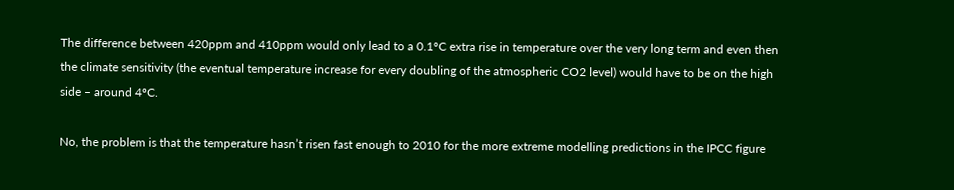The difference between 420ppm and 410ppm would only lead to a 0.1ºC extra rise in temperature over the very long term and even then the climate sensitivity (the eventual temperature increase for every doubling of the atmospheric CO2 level) would have to be on the high side – around 4ºC.

No, the problem is that the temperature hasn’t risen fast enough to 2010 for the more extreme modelling predictions in the IPCC figure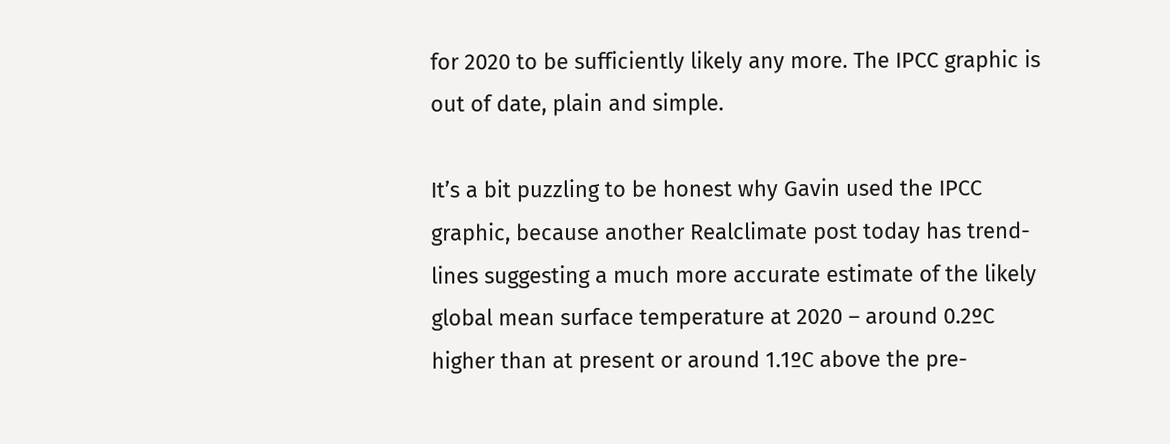for 2020 to be sufficiently likely any more. The IPCC graphic is out of date, plain and simple.

It’s a bit puzzling to be honest why Gavin used the IPCC graphic, because another Realclimate post today has trend-lines suggesting a much more accurate estimate of the likely global mean surface temperature at 2020 – around 0.2ºC higher than at present or around 1.1ºC above the pre-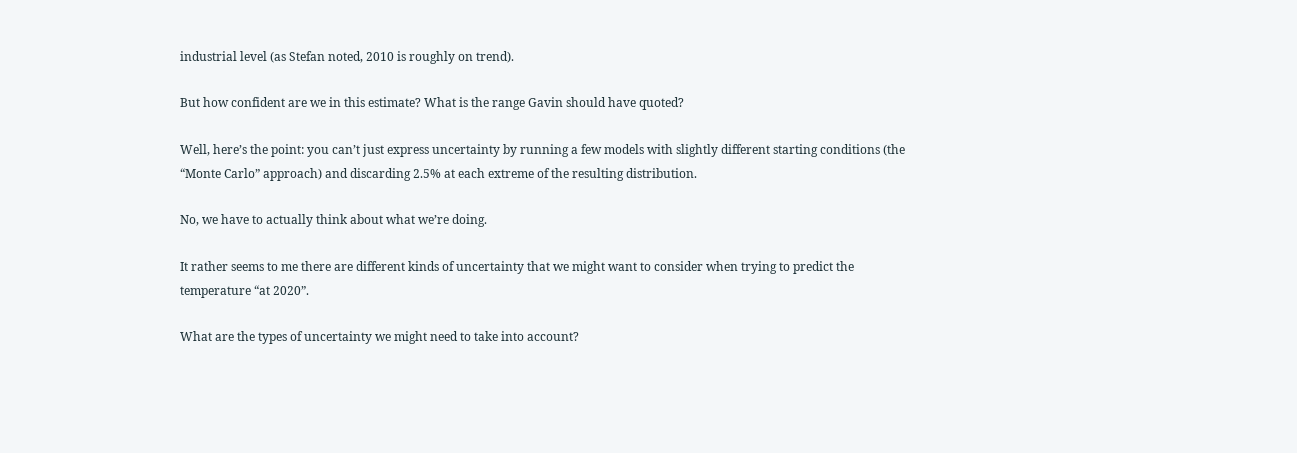industrial level (as Stefan noted, 2010 is roughly on trend).

But how confident are we in this estimate? What is the range Gavin should have quoted?

Well, here’s the point: you can’t just express uncertainty by running a few models with slightly different starting conditions (the “Monte Carlo” approach) and discarding 2.5% at each extreme of the resulting distribution.

No, we have to actually think about what we’re doing.

It rather seems to me there are different kinds of uncertainty that we might want to consider when trying to predict the temperature “at 2020”.

What are the types of uncertainty we might need to take into account?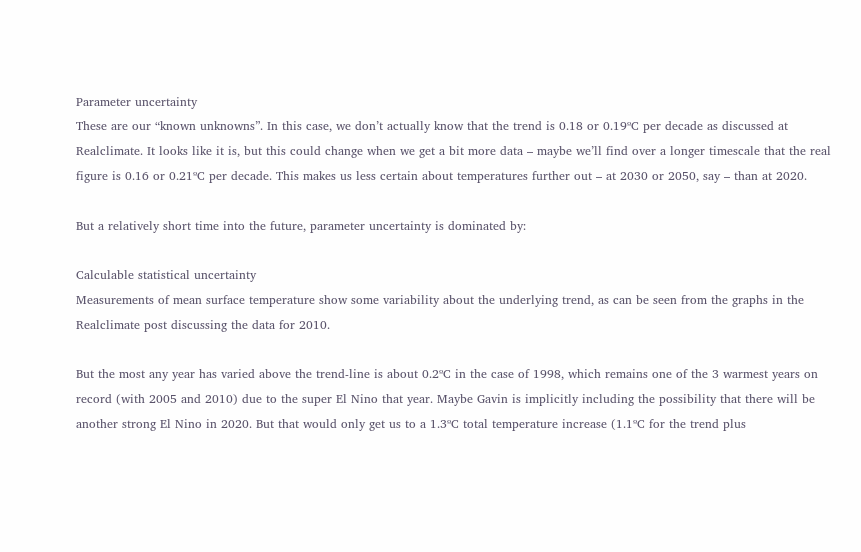Parameter uncertainty
These are our “known unknowns”. In this case, we don’t actually know that the trend is 0.18 or 0.19ºC per decade as discussed at Realclimate. It looks like it is, but this could change when we get a bit more data – maybe we’ll find over a longer timescale that the real figure is 0.16 or 0.21ºC per decade. This makes us less certain about temperatures further out – at 2030 or 2050, say – than at 2020.

But a relatively short time into the future, parameter uncertainty is dominated by:

Calculable statistical uncertainty
Measurements of mean surface temperature show some variability about the underlying trend, as can be seen from the graphs in the Realclimate post discussing the data for 2010.

But the most any year has varied above the trend-line is about 0.2ºC in the case of 1998, which remains one of the 3 warmest years on record (with 2005 and 2010) due to the super El Nino that year. Maybe Gavin is implicitly including the possibility that there will be another strong El Nino in 2020. But that would only get us to a 1.3ºC total temperature increase (1.1ºC for the trend plus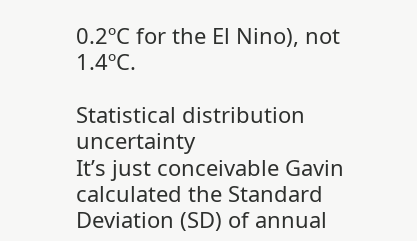0.2ºC for the El Nino), not 1.4ºC.

Statistical distribution uncertainty
It’s just conceivable Gavin calculated the Standard Deviation (SD) of annual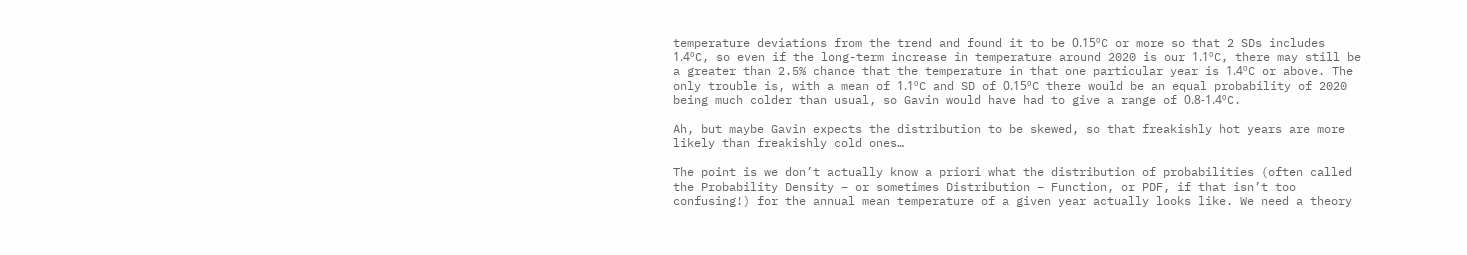temperature deviations from the trend and found it to be 0.15ºC or more so that 2 SDs includes 1.4ºC, so even if the long-term increase in temperature around 2020 is our 1.1ºC, there may still be a greater than 2.5% chance that the temperature in that one particular year is 1.4ºC or above. The only trouble is, with a mean of 1.1ºC and SD of 0.15ºC there would be an equal probability of 2020 being much colder than usual, so Gavin would have had to give a range of 0.8-1.4ºC.

Ah, but maybe Gavin expects the distribution to be skewed, so that freakishly hot years are more likely than freakishly cold ones…

The point is we don’t actually know a priori what the distribution of probabilities (often called the Probability Density – or sometimes Distribution – Function, or PDF, if that isn’t too confusing!) for the annual mean temperature of a given year actually looks like. We need a theory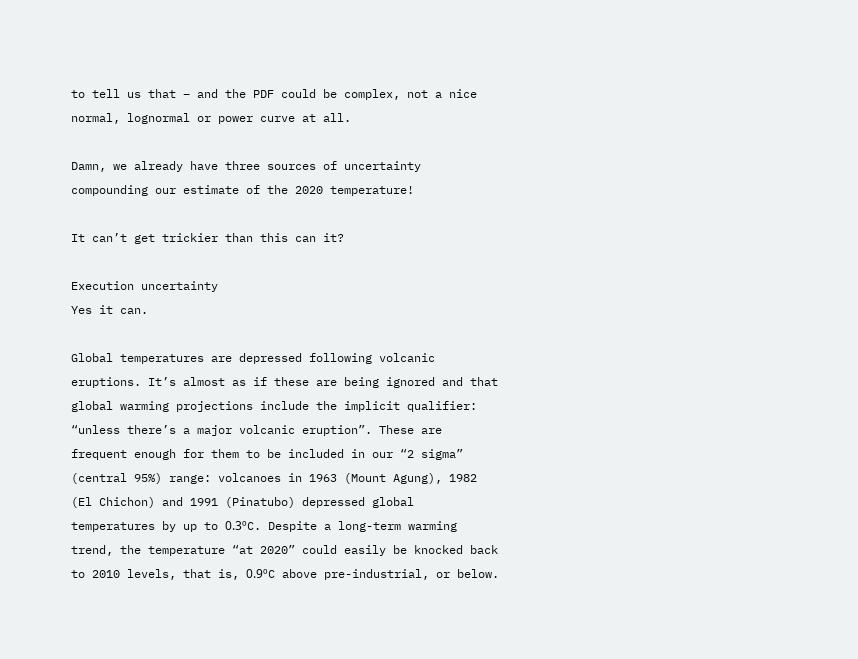to tell us that – and the PDF could be complex, not a nice normal, lognormal or power curve at all.

Damn, we already have three sources of uncertainty compounding our estimate of the 2020 temperature!

It can’t get trickier than this can it?

Execution uncertainty
Yes it can.

Global temperatures are depressed following volcanic eruptions. It’s almost as if these are being ignored and that global warming projections include the implicit qualifier: “unless there’s a major volcanic eruption”. These are frequent enough for them to be included in our “2 sigma” (central 95%) range: volcanoes in 1963 (Mount Agung), 1982 (El Chichon) and 1991 (Pinatubo) depressed global temperatures by up to 0.3ºC. Despite a long-term warming trend, the temperature “at 2020” could easily be knocked back to 2010 levels, that is, 0.9ºC above pre-industrial, or below.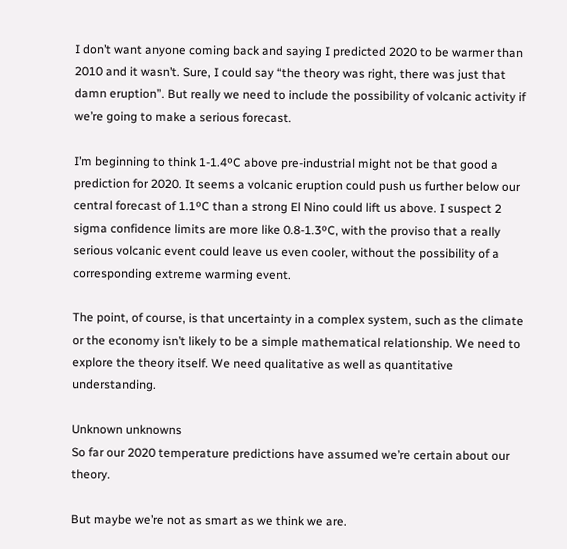I don’t want anyone coming back and saying I predicted 2020 to be warmer than 2010 and it wasn’t. Sure, I could say “the theory was right, there was just that damn eruption”. But really we need to include the possibility of volcanic activity if we’re going to make a serious forecast.

I’m beginning to think 1-1.4ºC above pre-industrial might not be that good a prediction for 2020. It seems a volcanic eruption could push us further below our central forecast of 1.1ºC than a strong El Nino could lift us above. I suspect 2 sigma confidence limits are more like 0.8-1.3ºC, with the proviso that a really serious volcanic event could leave us even cooler, without the possibility of a corresponding extreme warming event.

The point, of course, is that uncertainty in a complex system, such as the climate or the economy isn’t likely to be a simple mathematical relationship. We need to explore the theory itself. We need qualitative as well as quantitative understanding.

Unknown unknowns
So far our 2020 temperature predictions have assumed we’re certain about our theory.

But maybe we’re not as smart as we think we are.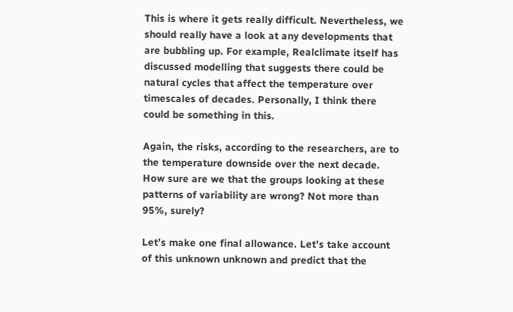This is where it gets really difficult. Nevertheless, we should really have a look at any developments that are bubbling up. For example, Realclimate itself has discussed modelling that suggests there could be natural cycles that affect the temperature over timescales of decades. Personally, I think there could be something in this.

Again, the risks, according to the researchers, are to the temperature downside over the next decade. How sure are we that the groups looking at these patterns of variability are wrong? Not more than 95%, surely?

Let’s make one final allowance. Let’s take account of this unknown unknown and predict that the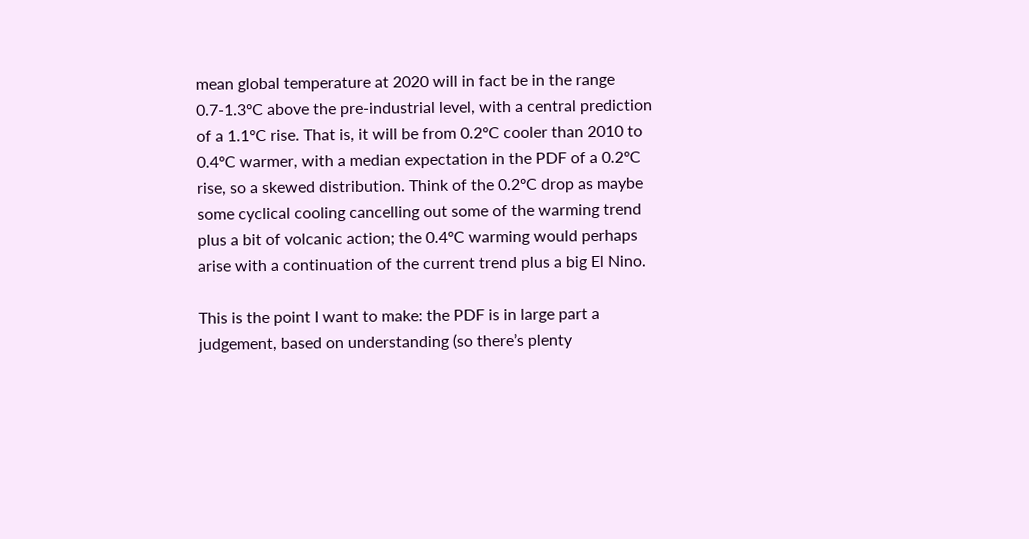mean global temperature at 2020 will in fact be in the range 0.7-1.3ºC above the pre-industrial level, with a central prediction of a 1.1ºC rise. That is, it will be from 0.2ºC cooler than 2010 to 0.4ºC warmer, with a median expectation in the PDF of a 0.2ºC rise, so a skewed distribution. Think of the 0.2ºC drop as maybe some cyclical cooling cancelling out some of the warming trend plus a bit of volcanic action; the 0.4ºC warming would perhaps arise with a continuation of the current trend plus a big El Nino.

This is the point I want to make: the PDF is in large part a judgement, based on understanding (so there’s plenty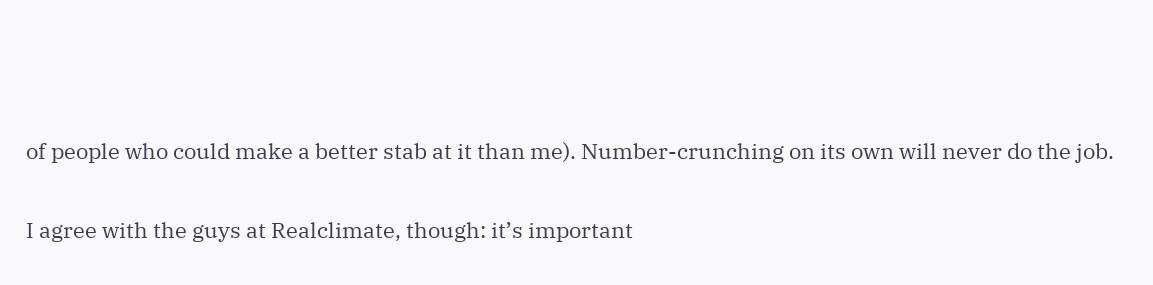of people who could make a better stab at it than me). Number-crunching on its own will never do the job.

I agree with the guys at Realclimate, though: it’s important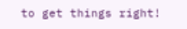to get things right!